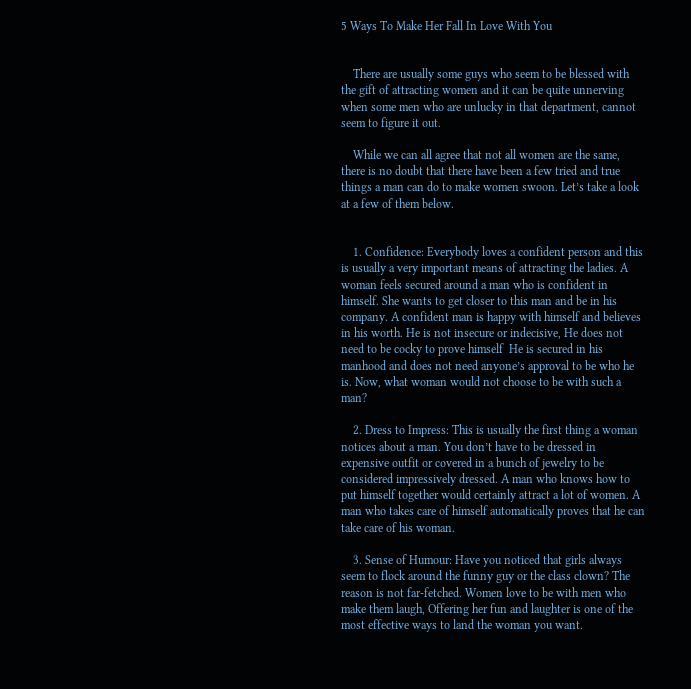5 Ways To Make Her Fall In Love With You


    There are usually some guys who seem to be blessed with the gift of attracting women and it can be quite unnerving when some men who are unlucky in that department, cannot seem to figure it out.

    While we can all agree that not all women are the same, there is no doubt that there have been a few tried and true things a man can do to make women swoon. Let’s take a look at a few of them below.


    1. Confidence: Everybody loves a confident person and this is usually a very important means of attracting the ladies. A woman feels secured around a man who is confident in himself. She wants to get closer to this man and be in his company. A confident man is happy with himself and believes in his worth. He is not insecure or indecisive, He does not need to be cocky to prove himself  He is secured in his manhood and does not need anyone’s approval to be who he is. Now, what woman would not choose to be with such a man?

    2. Dress to Impress: This is usually the first thing a woman notices about a man. You don’t have to be dressed in expensive outfit or covered in a bunch of jewelry to be considered impressively dressed. A man who knows how to put himself together would certainly attract a lot of women. A man who takes care of himself automatically proves that he can take care of his woman.

    3. Sense of Humour: Have you noticed that girls always seem to flock around the funny guy or the class clown? The reason is not far-fetched. Women love to be with men who make them laugh, Offering her fun and laughter is one of the most effective ways to land the woman you want.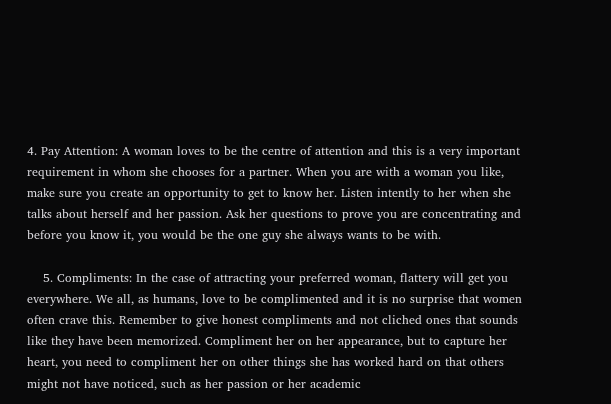4. Pay Attention: A woman loves to be the centre of attention and this is a very important requirement in whom she chooses for a partner. When you are with a woman you like, make sure you create an opportunity to get to know her. Listen intently to her when she talks about herself and her passion. Ask her questions to prove you are concentrating and before you know it, you would be the one guy she always wants to be with.

    5. Compliments: In the case of attracting your preferred woman, flattery will get you everywhere. We all, as humans, love to be complimented and it is no surprise that women often crave this. Remember to give honest compliments and not cliched ones that sounds like they have been memorized. Compliment her on her appearance, but to capture her heart, you need to compliment her on other things she has worked hard on that others might not have noticed, such as her passion or her academic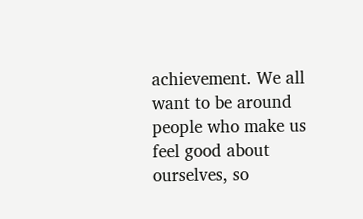achievement. We all want to be around people who make us feel good about ourselves, so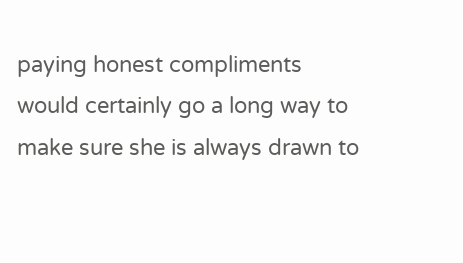paying honest compliments would certainly go a long way to make sure she is always drawn to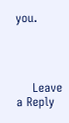you.




    Leave a Reply